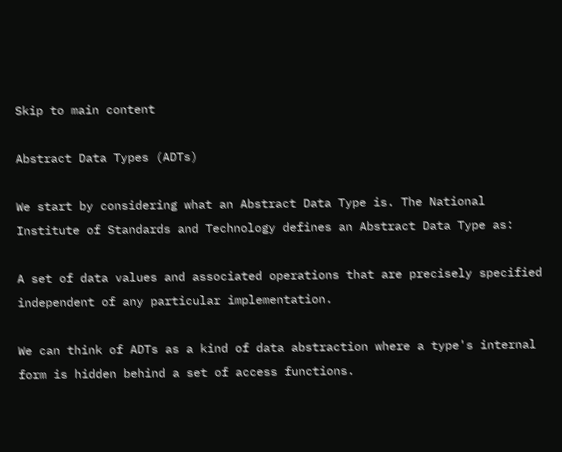Skip to main content

Abstract Data Types (ADTs)

We start by considering what an Abstract Data Type is. The National Institute of Standards and Technology defines an Abstract Data Type as:

A set of data values and associated operations that are precisely specified independent of any particular implementation.

We can think of ADTs as a kind of data abstraction where a type's internal form is hidden behind a set of access functions.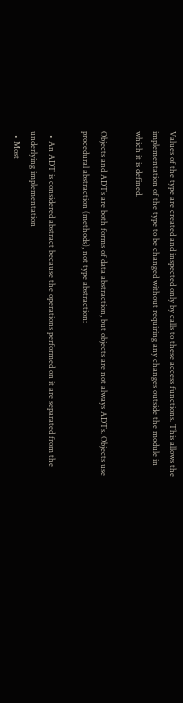Values of the type are created and inspected only by calls to these access functions. This allows the implementation of the type to be changed without requiring any changes outside the module in which it is defined.

Objects and ADTs are both forms of data abstraction, but objects are not always ADTs. Objects use procedural abstraction (methods), not type abstraction:

  • An ADT is considered abstract because the operations performed on it are separated from the underlying implementation
  • Most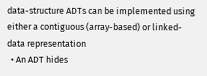data-structure ADTs can be implemented using either a contiguous (array-based) or linked-data representation
  • An ADT hides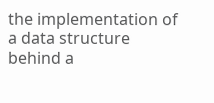the implementation of a data structure behind a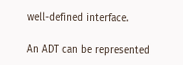well-defined interface.

An ADT can be represented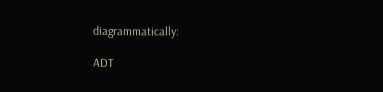diagrammatically:

ADT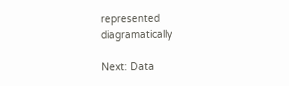represented diagramatically

Next: Data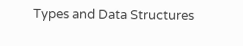Types and Data Structures